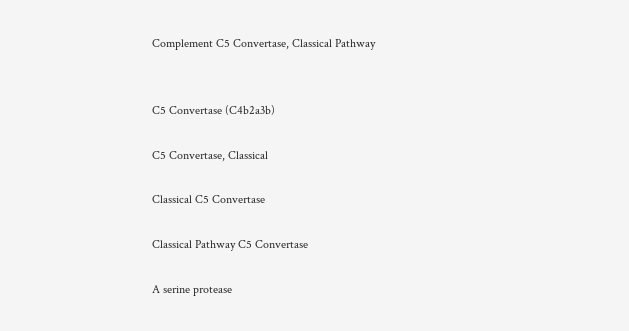Complement C5 Convertase, Classical Pathway


C5 Convertase (C4b2a3b)

C5 Convertase, Classical

Classical C5 Convertase

Classical Pathway C5 Convertase

A serine protease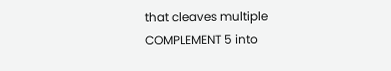that cleaves multiple COMPLEMENT 5 into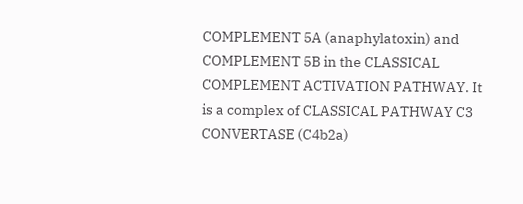COMPLEMENT 5A (anaphylatoxin) and COMPLEMENT 5B in the CLASSICAL COMPLEMENT ACTIVATION PATHWAY. It is a complex of CLASSICAL PATHWAY C3 CONVERTASE (C4b2a)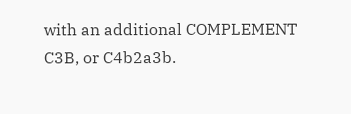with an additional COMPLEMENT C3B, or C4b2a3b.